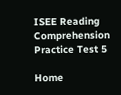ISEE Reading Comprehension Practice Test 5

Home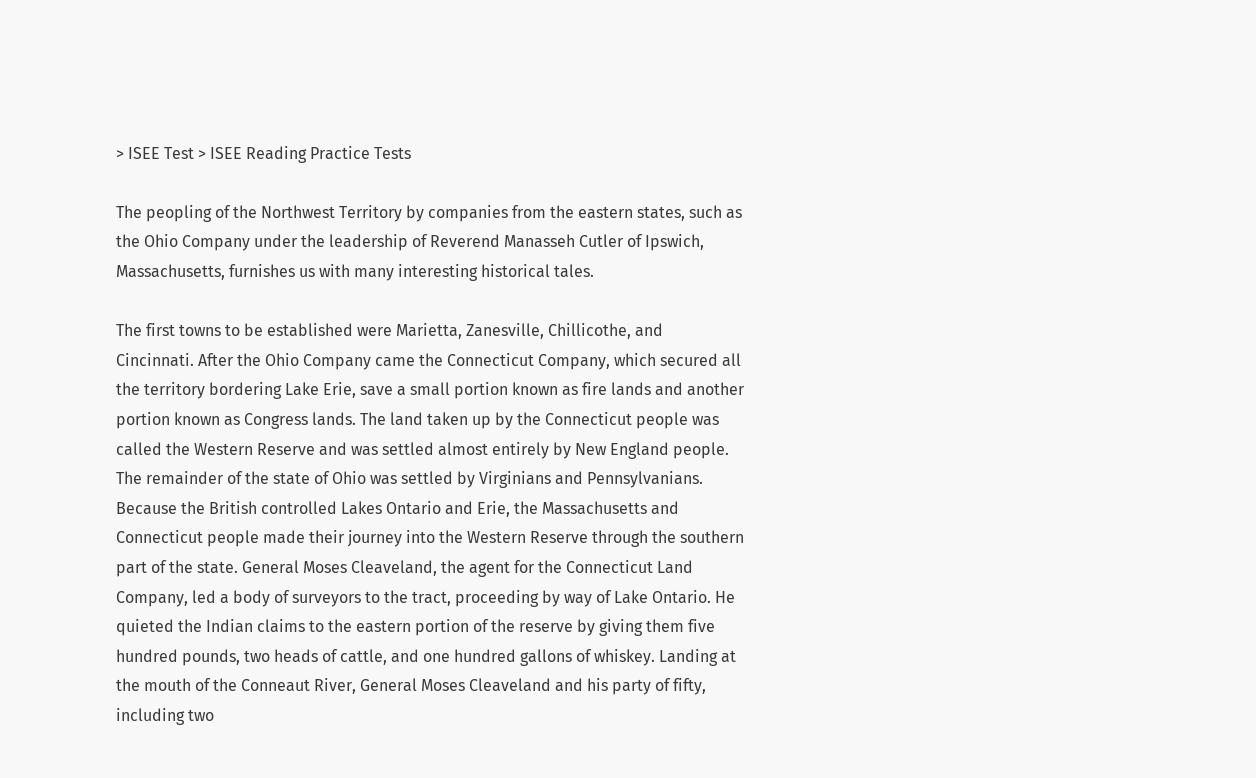> ISEE Test > ISEE Reading Practice Tests

The peopling of the Northwest Territory by companies from the eastern states, such as the Ohio Company under the leadership of Reverend Manasseh Cutler of Ipswich, Massachusetts, furnishes us with many interesting historical tales.

The first towns to be established were Marietta, Zanesville, Chillicothe, and Cincinnati. After the Ohio Company came the Connecticut Company, which secured all the territory bordering Lake Erie, save a small portion known as fire lands and another portion known as Congress lands. The land taken up by the Connecticut people was called the Western Reserve and was settled almost entirely by New England people. The remainder of the state of Ohio was settled by Virginians and Pennsylvanians. Because the British controlled Lakes Ontario and Erie, the Massachusetts and Connecticut people made their journey into the Western Reserve through the southern part of the state. General Moses Cleaveland, the agent for the Connecticut Land Company, led a body of surveyors to the tract, proceeding by way of Lake Ontario. He quieted the Indian claims to the eastern portion of the reserve by giving them five hundred pounds, two heads of cattle, and one hundred gallons of whiskey. Landing at the mouth of the Conneaut River, General Moses Cleaveland and his party of fifty, including two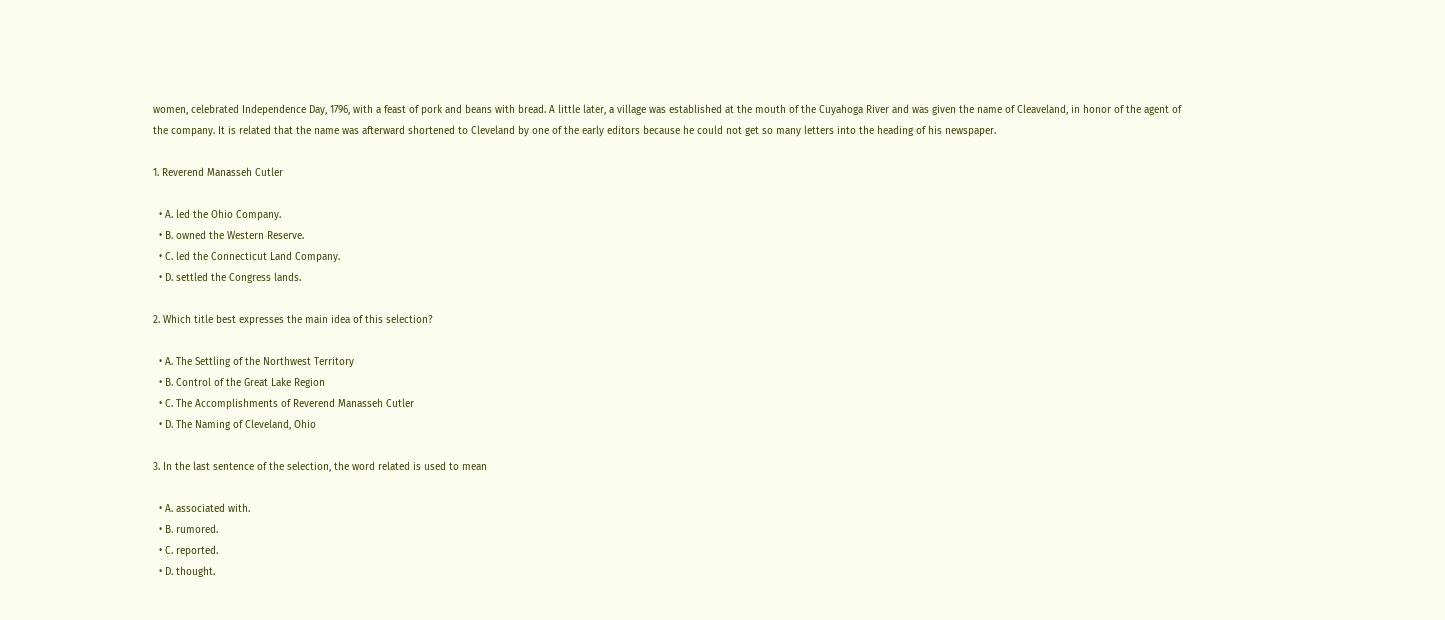women, celebrated Independence Day, 1796, with a feast of pork and beans with bread. A little later, a village was established at the mouth of the Cuyahoga River and was given the name of Cleaveland, in honor of the agent of the company. It is related that the name was afterward shortened to Cleveland by one of the early editors because he could not get so many letters into the heading of his newspaper.

1. Reverend Manasseh Cutler

  • A. led the Ohio Company.
  • B. owned the Western Reserve.
  • C. led the Connecticut Land Company.
  • D. settled the Congress lands.

2. Which title best expresses the main idea of this selection?

  • A. The Settling of the Northwest Territory
  • B. Control of the Great Lake Region
  • C. The Accomplishments of Reverend Manasseh Cutler
  • D. The Naming of Cleveland, Ohio

3. In the last sentence of the selection, the word related is used to mean

  • A. associated with.
  • B. rumored.
  • C. reported.
  • D. thought.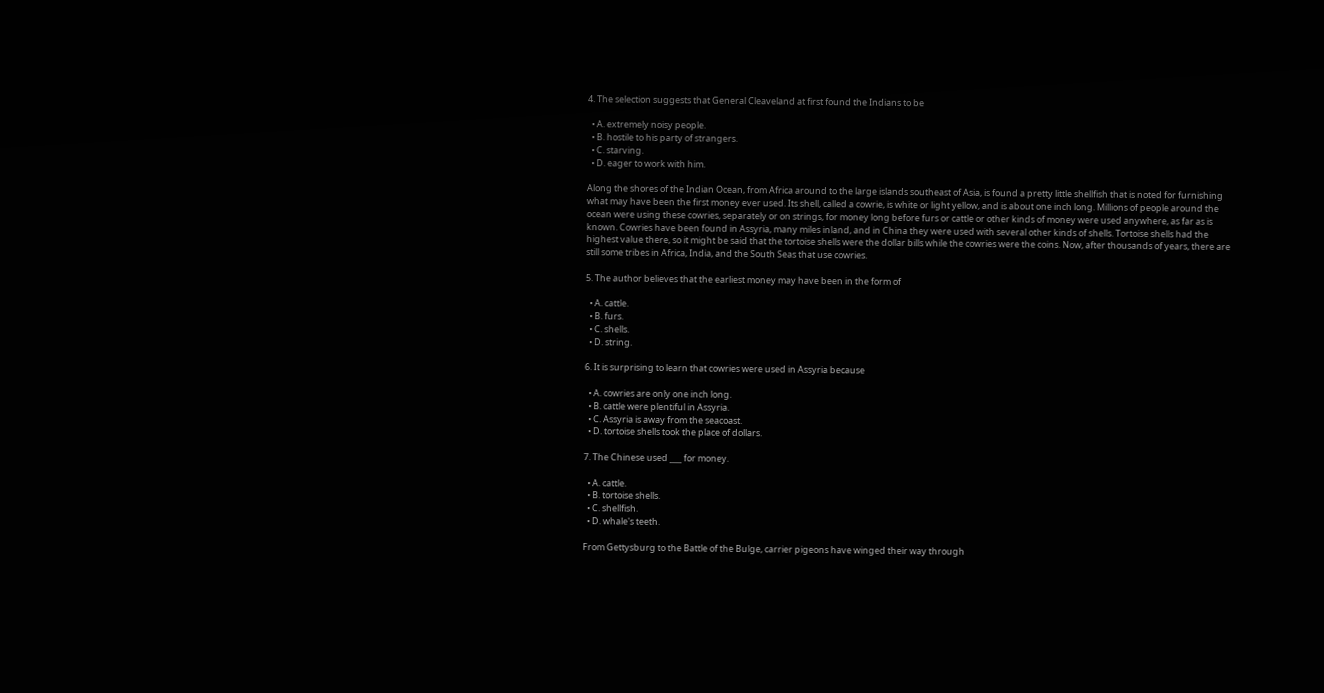4. The selection suggests that General Cleaveland at first found the Indians to be

  • A. extremely noisy people.
  • B. hostile to his party of strangers.
  • C. starving.
  • D. eager to work with him.

Along the shores of the Indian Ocean, from Africa around to the large islands southeast of Asia, is found a pretty little shellfish that is noted for furnishing what may have been the first money ever used. Its shell, called a cowrie, is white or light yellow, and is about one inch long. Millions of people around the ocean were using these cowries, separately or on strings, for money long before furs or cattle or other kinds of money were used anywhere, as far as is known. Cowries have been found in Assyria, many miles inland, and in China they were used with several other kinds of shells. Tortoise shells had the highest value there, so it might be said that the tortoise shells were the dollar bills while the cowries were the coins. Now, after thousands of years, there are still some tribes in Africa, India, and the South Seas that use cowries.

5. The author believes that the earliest money may have been in the form of

  • A. cattle.
  • B. furs.
  • C. shells.
  • D. string.

6. It is surprising to learn that cowries were used in Assyria because

  • A. cowries are only one inch long.
  • B. cattle were plentiful in Assyria.
  • C. Assyria is away from the seacoast.
  • D. tortoise shells took the place of dollars.

7. The Chinese used ___ for money.

  • A. cattle.
  • B. tortoise shells.
  • C. shellfish.
  • D. whale's teeth.

From Gettysburg to the Battle of the Bulge, carrier pigeons have winged their way through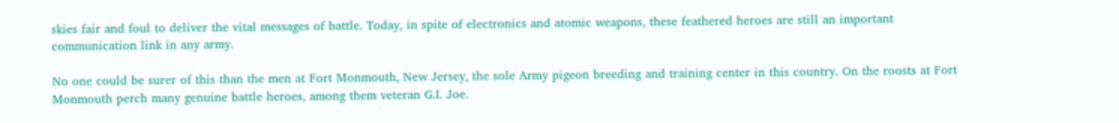skies fair and foul to deliver the vital messages of battle. Today, in spite of electronics and atomic weapons, these feathered heroes are still an important communication link in any army.

No one could be surer of this than the men at Fort Monmouth, New Jersey, the sole Army pigeon breeding and training center in this country. On the roosts at Fort Monmouth perch many genuine battle heroes, among them veteran G.I. Joe.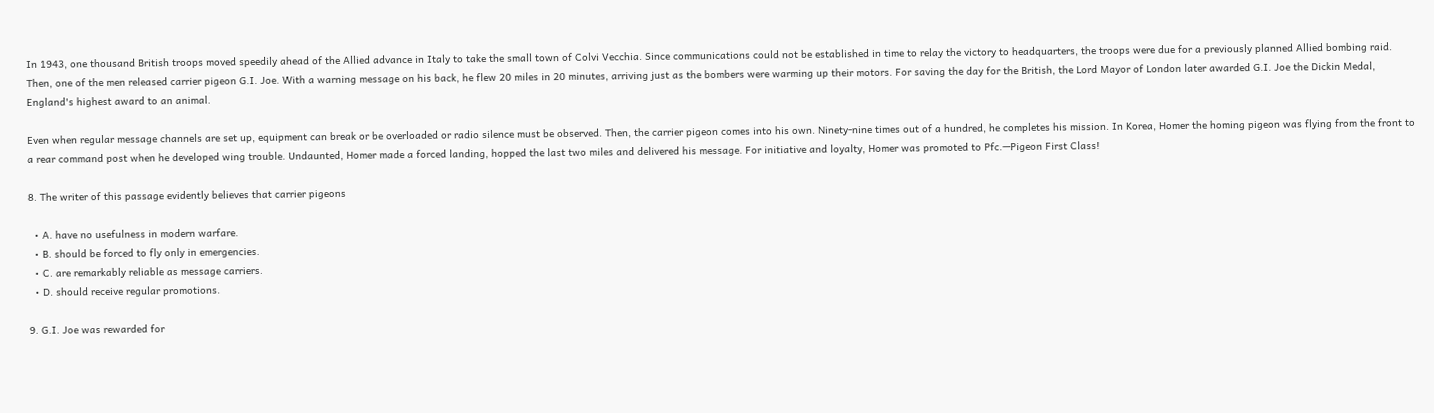In 1943, one thousand British troops moved speedily ahead of the Allied advance in Italy to take the small town of Colvi Vecchia. Since communications could not be established in time to relay the victory to headquarters, the troops were due for a previously planned Allied bombing raid. Then, one of the men released carrier pigeon G.I. Joe. With a warning message on his back, he flew 20 miles in 20 minutes, arriving just as the bombers were warming up their motors. For saving the day for the British, the Lord Mayor of London later awarded G.I. Joe the Dickin Medal, England's highest award to an animal.

Even when regular message channels are set up, equipment can break or be overloaded or radio silence must be observed. Then, the carrier pigeon comes into his own. Ninety-nine times out of a hundred, he completes his mission. In Korea, Homer the homing pigeon was flying from the front to a rear command post when he developed wing trouble. Undaunted, Homer made a forced landing, hopped the last two miles and delivered his message. For initiative and loyalty, Homer was promoted to Pfc.—Pigeon First Class!

8. The writer of this passage evidently believes that carrier pigeons

  • A. have no usefulness in modern warfare.
  • B. should be forced to fly only in emergencies.
  • C. are remarkably reliable as message carriers.
  • D. should receive regular promotions.

9. G.I. Joe was rewarded for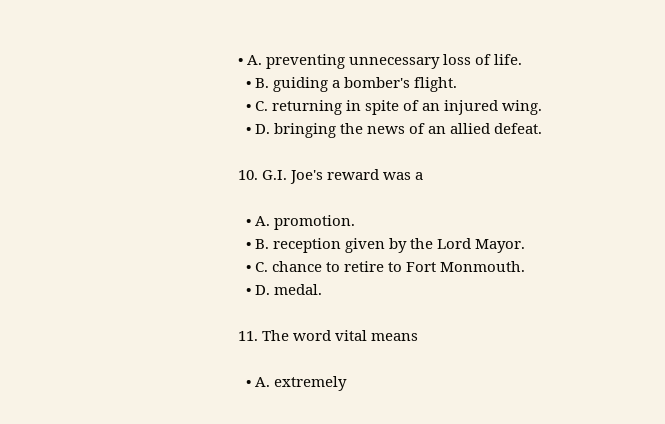• A. preventing unnecessary loss of life.
  • B. guiding a bomber's flight.
  • C. returning in spite of an injured wing.
  • D. bringing the news of an allied defeat.

10. G.I. Joe's reward was a

  • A. promotion.
  • B. reception given by the Lord Mayor.
  • C. chance to retire to Fort Monmouth.
  • D. medal.

11. The word vital means

  • A. extremely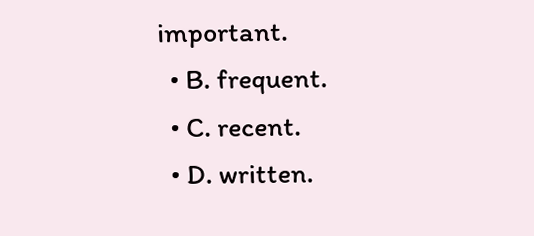important.
  • B. frequent.
  • C. recent.
  • D. written.